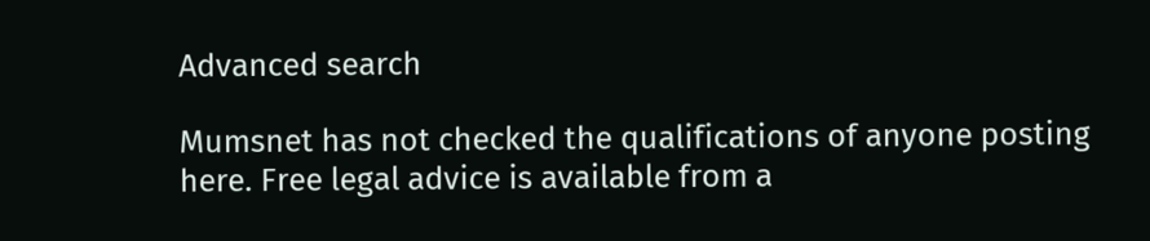Advanced search

Mumsnet has not checked the qualifications of anyone posting here. Free legal advice is available from a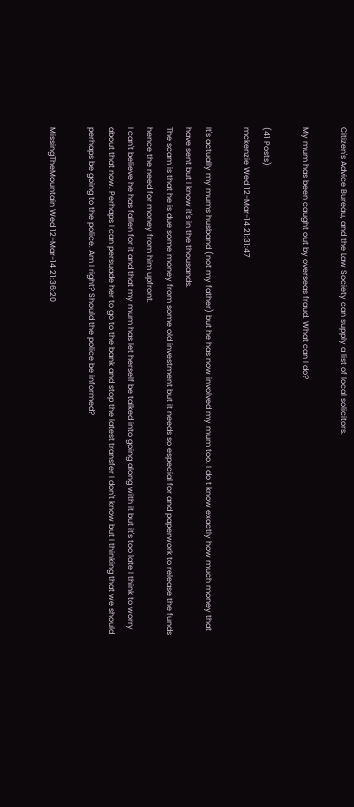Citizen's Advice Bureau, and the Law Society can supply a list of local solicitors.

My mum has been caught out by overseas fraud. What can I do?

(41 Posts)
mckenzie Wed 12-Mar-14 21:31:47

It's actually my mums husband (not my father) but he has now involved my mum too. I do t know exactly how much money that have sent but I know it's in the thousands.
The scam is that he is due some money from some old investment but it needs so especial for and paperwork to release the funds hence the need for money from him upfront.
I can't believe he has fallen for it and that my mum has let herself be talked into going along with it but it's too late I think to worry about that now. Perhaps I can persuade her to go to the bank and stop the latest transfer I don't know but I thinking that we should perhaps be going to the police. Am I right? Should the police be informed?

MissingTheMountain Wed 12-Mar-14 21:36:20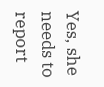Yes, she needs to report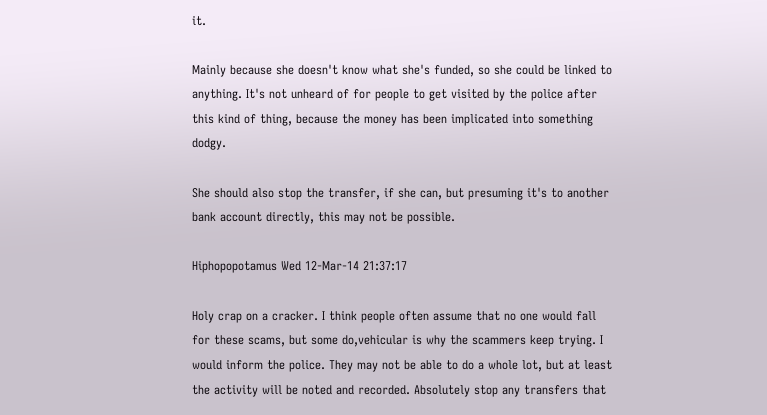it.

Mainly because she doesn't know what she's funded, so she could be linked to anything. It's not unheard of for people to get visited by the police after this kind of thing, because the money has been implicated into something dodgy.

She should also stop the transfer, if she can, but presuming it's to another bank account directly, this may not be possible.

Hiphopopotamus Wed 12-Mar-14 21:37:17

Holy crap on a cracker. I think people often assume that no one would fall for these scams, but some do,vehicular is why the scammers keep trying. I would inform the police. They may not be able to do a whole lot, but at least the activity will be noted and recorded. Absolutely stop any transfers that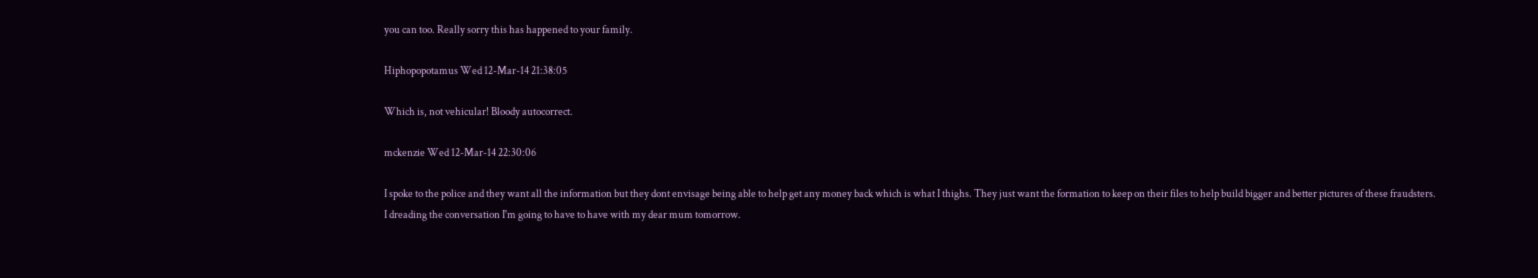you can too. Really sorry this has happened to your family.

Hiphopopotamus Wed 12-Mar-14 21:38:05

Which is, not vehicular! Bloody autocorrect.

mckenzie Wed 12-Mar-14 22:30:06

I spoke to the police and they want all the information but they dont envisage being able to help get any money back which is what I thighs. They just want the formation to keep on their files to help build bigger and better pictures of these fraudsters.
I dreading the conversation I'm going to have to have with my dear mum tomorrow.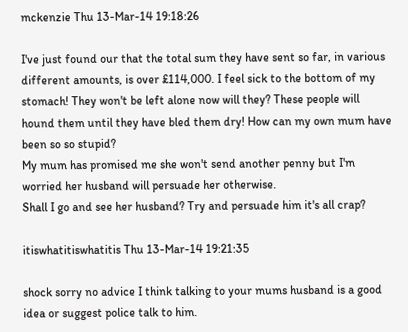mckenzie Thu 13-Mar-14 19:18:26

I've just found our that the total sum they have sent so far, in various different amounts, is over £114,000. I feel sick to the bottom of my stomach! They won't be left alone now will they? These people will hound them until they have bled them dry! How can my own mum have been so so stupid?
My mum has promised me she won't send another penny but I'm worried her husband will persuade her otherwise.
Shall I go and see her husband? Try and persuade him it's all crap?

itiswhatitiswhatitis Thu 13-Mar-14 19:21:35

shock sorry no advice I think talking to your mums husband is a good idea or suggest police talk to him.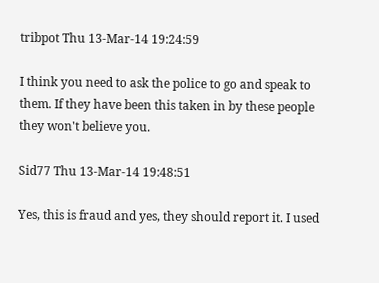tribpot Thu 13-Mar-14 19:24:59

I think you need to ask the police to go and speak to them. If they have been this taken in by these people they won't believe you.

Sid77 Thu 13-Mar-14 19:48:51

Yes, this is fraud and yes, they should report it. I used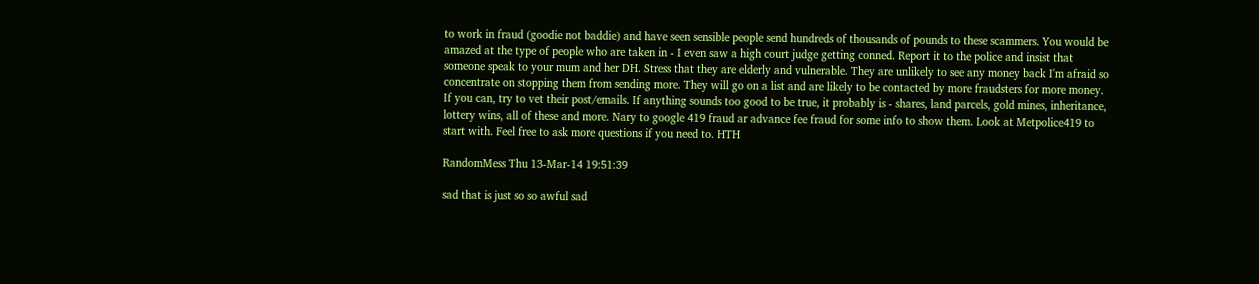to work in fraud (goodie not baddie) and have seen sensible people send hundreds of thousands of pounds to these scammers. You would be amazed at the type of people who are taken in - I even saw a high court judge getting conned. Report it to the police and insist that someone speak to your mum and her DH. Stress that they are elderly and vulnerable. They are unlikely to see any money back I'm afraid so concentrate on stopping them from sending more. They will go on a list and are likely to be contacted by more fraudsters for more money. If you can, try to vet their post/emails. If anything sounds too good to be true, it probably is - shares, land parcels, gold mines, inheritance, lottery wins, all of these and more. Nary to google 419 fraud ar advance fee fraud for some info to show them. Look at Metpolice419 to start with. Feel free to ask more questions if you need to. HTH

RandomMess Thu 13-Mar-14 19:51:39

sad that is just so so awful sad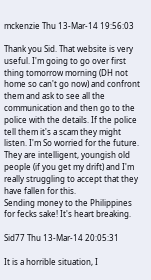mckenzie Thu 13-Mar-14 19:56:03

Thank you Sid. That website is very useful. I'm going to go over first thing tomorrow morning (DH not home so can't go now) and confront them and ask to see all the communication and then go to the police with the details. If the police tell them it's a scam they might listen. I'm So worried for the future. They are intelligent, youngish old people (if you get my drift) and I'm really struggling to accept that they have fallen for this.
Sending money to the Philippines for fecks sake! It's heart breaking.

Sid77 Thu 13-Mar-14 20:05:31

It is a horrible situation, I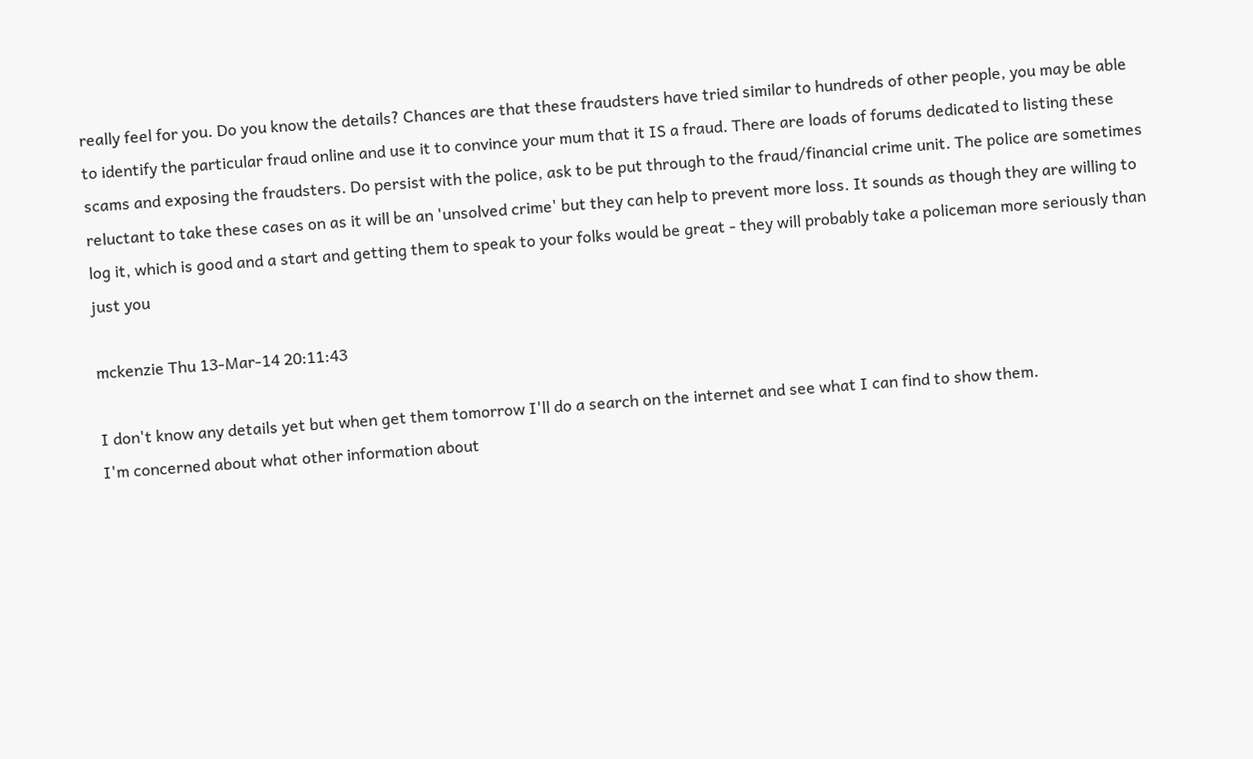really feel for you. Do you know the details? Chances are that these fraudsters have tried similar to hundreds of other people, you may be able to identify the particular fraud online and use it to convince your mum that it IS a fraud. There are loads of forums dedicated to listing these scams and exposing the fraudsters. Do persist with the police, ask to be put through to the fraud/financial crime unit. The police are sometimes reluctant to take these cases on as it will be an 'unsolved crime' but they can help to prevent more loss. It sounds as though they are willing to log it, which is good and a start and getting them to speak to your folks would be great - they will probably take a policeman more seriously than just you

mckenzie Thu 13-Mar-14 20:11:43

I don't know any details yet but when get them tomorrow I'll do a search on the internet and see what I can find to show them.
I'm concerned about what other information about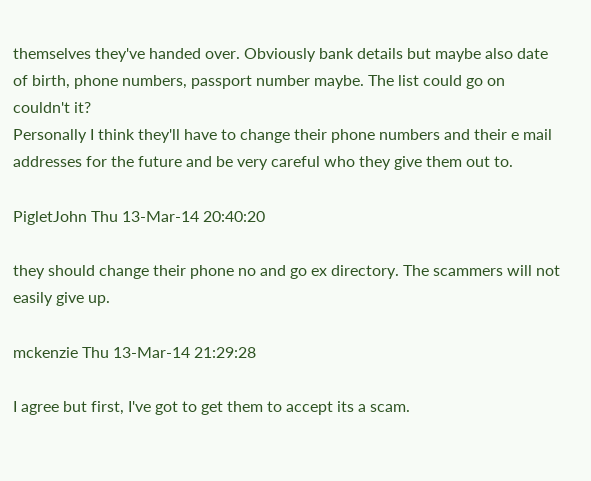themselves they've handed over. Obviously bank details but maybe also date of birth, phone numbers, passport number maybe. The list could go on couldn't it?
Personally I think they'll have to change their phone numbers and their e mail addresses for the future and be very careful who they give them out to.

PigletJohn Thu 13-Mar-14 20:40:20

they should change their phone no and go ex directory. The scammers will not easily give up.

mckenzie Thu 13-Mar-14 21:29:28

I agree but first, I've got to get them to accept its a scam.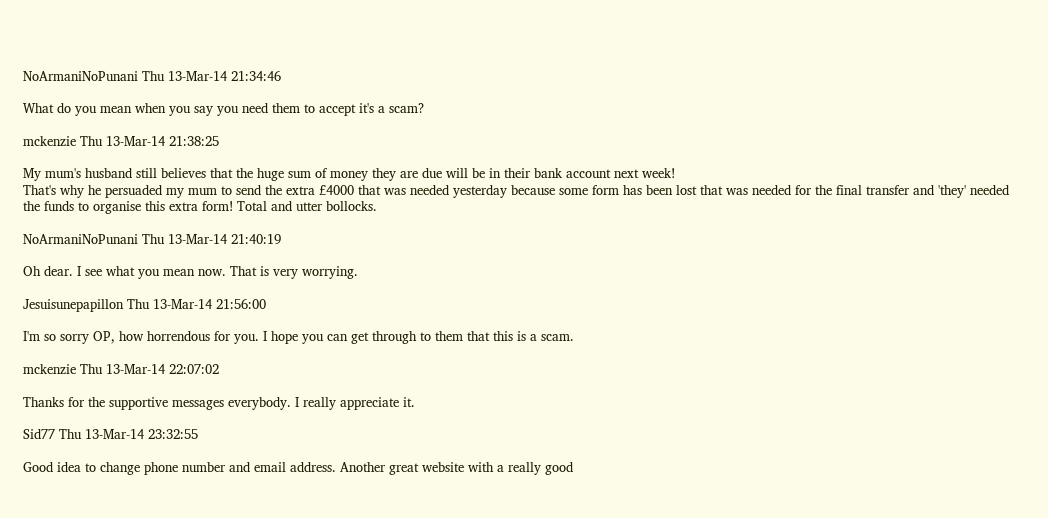NoArmaniNoPunani Thu 13-Mar-14 21:34:46

What do you mean when you say you need them to accept it's a scam?

mckenzie Thu 13-Mar-14 21:38:25

My mum's husband still believes that the huge sum of money they are due will be in their bank account next week!
That's why he persuaded my mum to send the extra £4000 that was needed yesterday because some form has been lost that was needed for the final transfer and 'they' needed the funds to organise this extra form! Total and utter bollocks.

NoArmaniNoPunani Thu 13-Mar-14 21:40:19

Oh dear. I see what you mean now. That is very worrying.

Jesuisunepapillon Thu 13-Mar-14 21:56:00

I'm so sorry OP, how horrendous for you. I hope you can get through to them that this is a scam.

mckenzie Thu 13-Mar-14 22:07:02

Thanks for the supportive messages everybody. I really appreciate it.

Sid77 Thu 13-Mar-14 23:32:55

Good idea to change phone number and email address. Another great website with a really good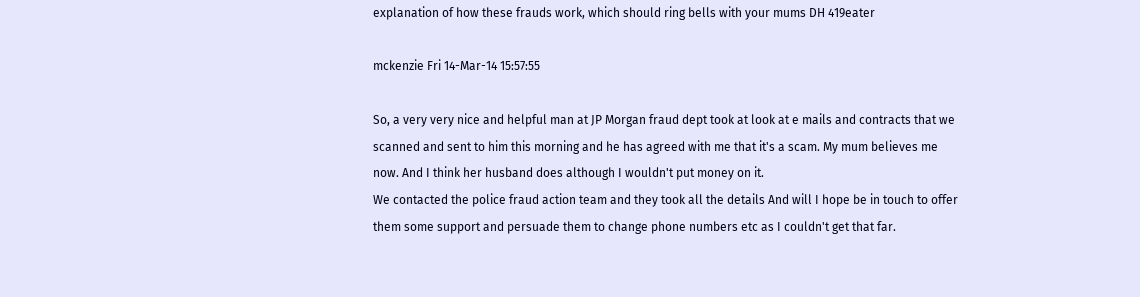explanation of how these frauds work, which should ring bells with your mums DH 419eater

mckenzie Fri 14-Mar-14 15:57:55

So, a very very nice and helpful man at JP Morgan fraud dept took at look at e mails and contracts that we scanned and sent to him this morning and he has agreed with me that it's a scam. My mum believes me now. And I think her husband does although I wouldn't put money on it.
We contacted the police fraud action team and they took all the details And will I hope be in touch to offer them some support and persuade them to change phone numbers etc as I couldn't get that far.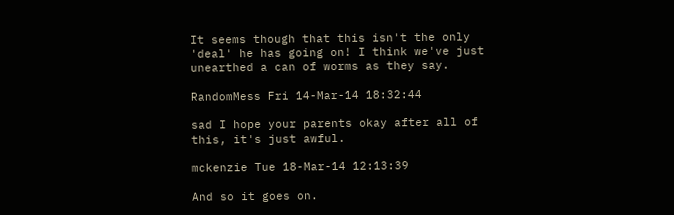It seems though that this isn't the only 'deal' he has going on! I think we've just unearthed a can of worms as they say.

RandomMess Fri 14-Mar-14 18:32:44

sad I hope your parents okay after all of this, it's just awful.

mckenzie Tue 18-Mar-14 12:13:39

And so it goes on.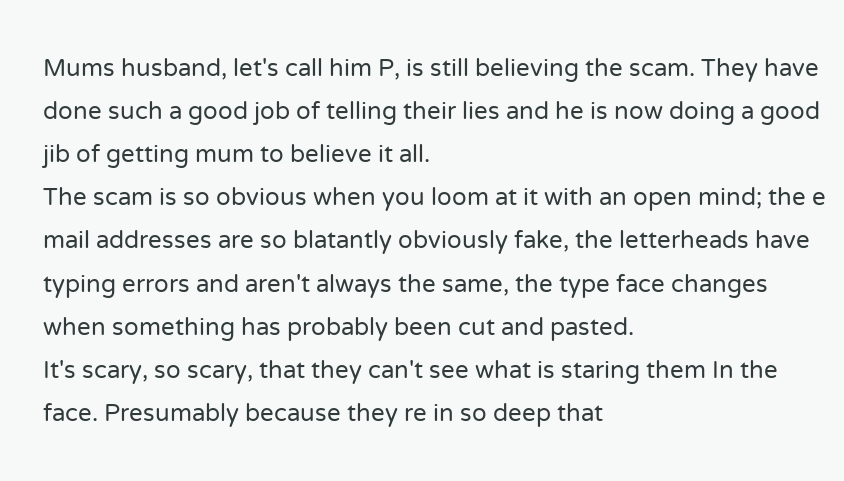Mums husband, let's call him P, is still believing the scam. They have done such a good job of telling their lies and he is now doing a good jib of getting mum to believe it all.
The scam is so obvious when you loom at it with an open mind; the e mail addresses are so blatantly obviously fake, the letterheads have typing errors and aren't always the same, the type face changes when something has probably been cut and pasted.
It's scary, so scary, that they can't see what is staring them In the face. Presumably because they re in so deep that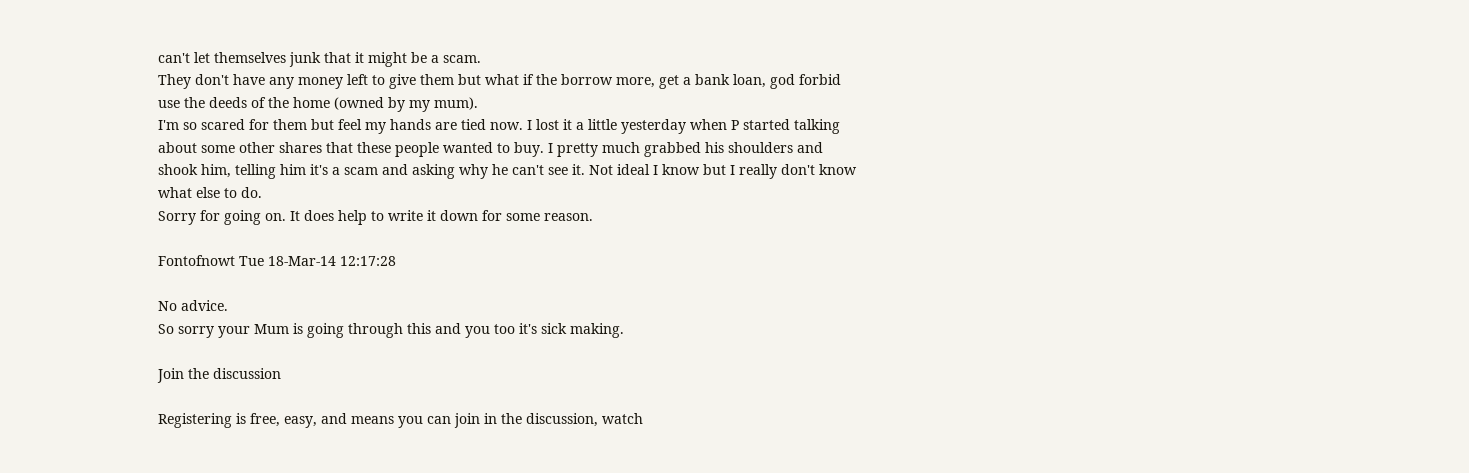can't let themselves junk that it might be a scam.
They don't have any money left to give them but what if the borrow more, get a bank loan, god forbid use the deeds of the home (owned by my mum).
I'm so scared for them but feel my hands are tied now. I lost it a little yesterday when P started talking about some other shares that these people wanted to buy. I pretty much grabbed his shoulders and shook him, telling him it's a scam and asking why he can't see it. Not ideal I know but I really don't know what else to do.
Sorry for going on. It does help to write it down for some reason.

Fontofnowt Tue 18-Mar-14 12:17:28

No advice.
So sorry your Mum is going through this and you too it's sick making.

Join the discussion

Registering is free, easy, and means you can join in the discussion, watch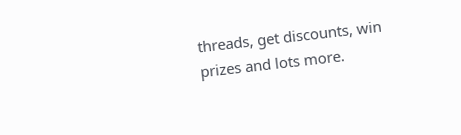threads, get discounts, win prizes and lots more.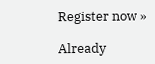Register now »

Already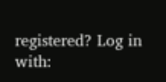registered? Log in with: